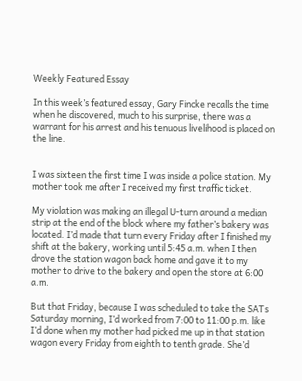Weekly Featured Essay

In this week’s featured essay, Gary Fincke recalls the time when he discovered, much to his surprise, there was a warrant for his arrest and his tenuous livelihood is placed on the line.


I was sixteen the first time I was inside a police station. My mother took me after I received my first traffic ticket.

My violation was making an illegal U-turn around a median strip at the end of the block where my father’s bakery was located. I’d made that turn every Friday after I finished my shift at the bakery, working until 5:45 a.m. when I then drove the station wagon back home and gave it to my mother to drive to the bakery and open the store at 6:00 a.m.

But that Friday, because I was scheduled to take the SATs Saturday morning, I’d worked from 7:00 to 11:00 p.m. like I’d done when my mother had picked me up in that station wagon every Friday from eighth to tenth grade. She’d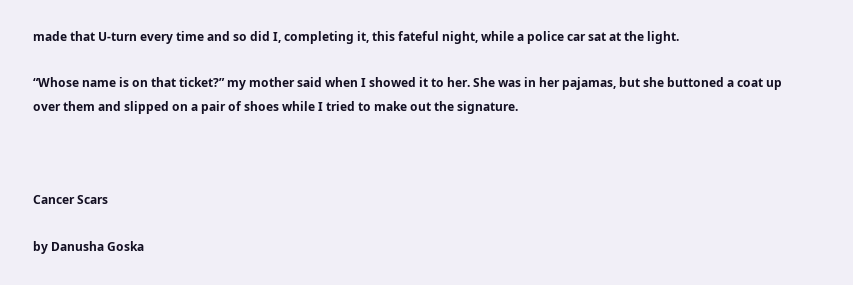made that U-turn every time and so did I, completing it, this fateful night, while a police car sat at the light.

“Whose name is on that ticket?” my mother said when I showed it to her. She was in her pajamas, but she buttoned a coat up over them and slipped on a pair of shoes while I tried to make out the signature.



Cancer Scars

by Danusha Goska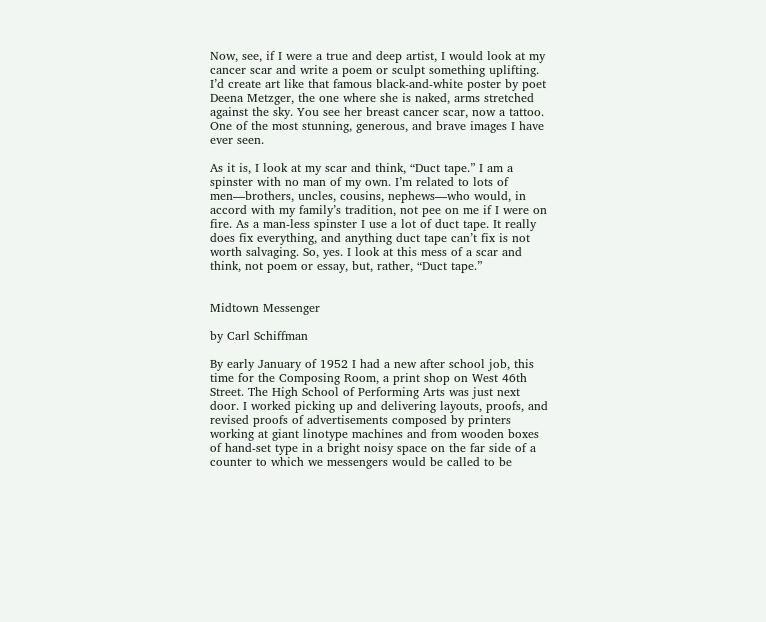Now, see, if I were a true and deep artist, I would look at my cancer scar and write a poem or sculpt something uplifting. I’d create art like that famous black-and-white poster by poet Deena Metzger, the one where she is naked, arms stretched against the sky. You see her breast cancer scar, now a tattoo. One of the most stunning, generous, and brave images I have ever seen.

As it is, I look at my scar and think, “Duct tape.” I am a spinster with no man of my own. I’m related to lots of men—brothers, uncles, cousins, nephews—who would, in accord with my family’s tradition, not pee on me if I were on fire. As a man-less spinster I use a lot of duct tape. It really does fix everything, and anything duct tape can’t fix is not worth salvaging. So, yes. I look at this mess of a scar and think, not poem or essay, but, rather, “Duct tape.”


Midtown Messenger

by Carl Schiffman

By early January of 1952 I had a new after school job, this time for the Composing Room, a print shop on West 46th Street. The High School of Performing Arts was just next door. I worked picking up and delivering layouts, proofs, and revised proofs of advertisements composed by printers working at giant linotype machines and from wooden boxes of hand‑set type in a bright noisy space on the far side of a counter to which we messengers would be called to be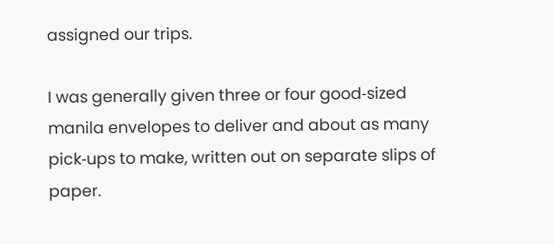assigned our trips.

I was generally given three or four good‑sized manila envelopes to deliver and about as many pick‑ups to make, written out on separate slips of paper.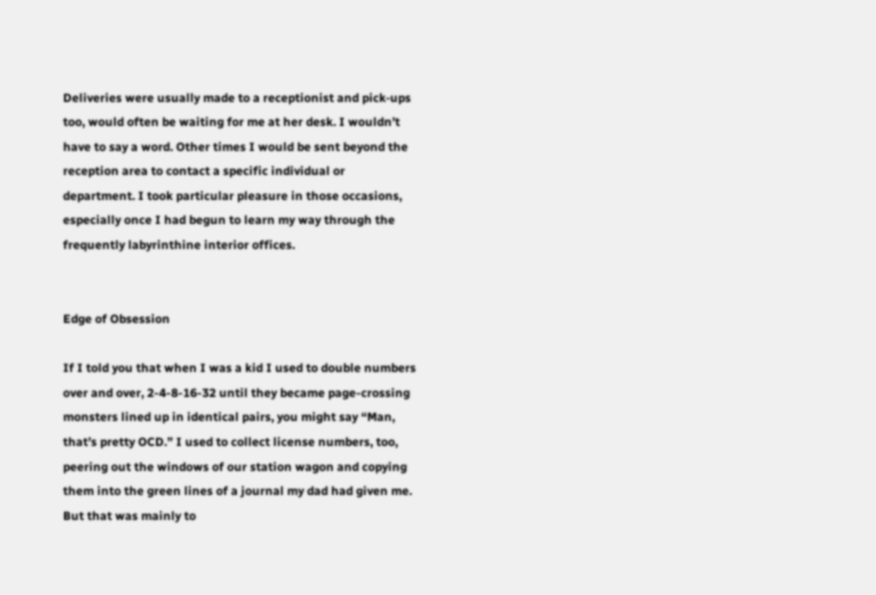Deliveries were usually made to a receptionist and pick‑ups too, would often be waiting for me at her desk. I wouldn’t have to say a word. Other times I would be sent beyond the reception area to contact a specific individual or department. I took particular pleasure in those occasions, especially once I had begun to learn my way through the frequently labyrinthine interior offices.


Edge of Obsession

If I told you that when I was a kid I used to double numbers over and over, 2-4-8-16-32 until they became page-crossing monsters lined up in identical pairs, you might say “Man, that’s pretty OCD.” I used to collect license numbers, too, peering out the windows of our station wagon and copying them into the green lines of a journal my dad had given me. But that was mainly to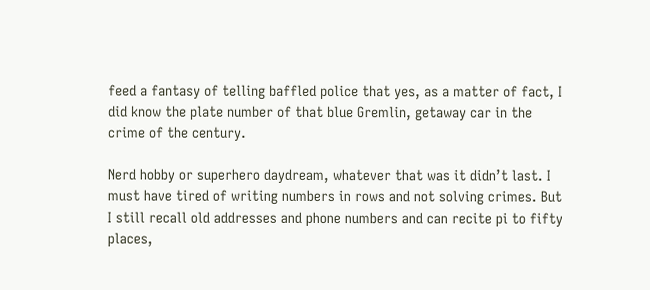feed a fantasy of telling baffled police that yes, as a matter of fact, I did know the plate number of that blue Gremlin, getaway car in the crime of the century.

Nerd hobby or superhero daydream, whatever that was it didn’t last. I must have tired of writing numbers in rows and not solving crimes. But I still recall old addresses and phone numbers and can recite pi to fifty places,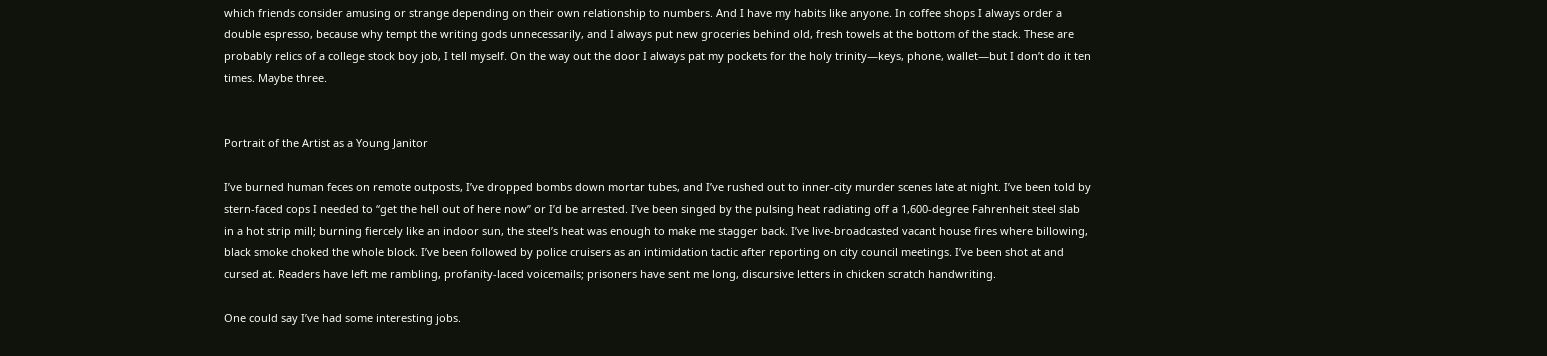which friends consider amusing or strange depending on their own relationship to numbers. And I have my habits like anyone. In coffee shops I always order a double espresso, because why tempt the writing gods unnecessarily, and I always put new groceries behind old, fresh towels at the bottom of the stack. These are probably relics of a college stock boy job, I tell myself. On the way out the door I always pat my pockets for the holy trinity—keys, phone, wallet—but I don’t do it ten times. Maybe three.


Portrait of the Artist as a Young Janitor

I’ve burned human feces on remote outposts, I’ve dropped bombs down mortar tubes, and I’ve rushed out to inner-city murder scenes late at night. I’ve been told by stern-faced cops I needed to “get the hell out of here now” or I’d be arrested. I’ve been singed by the pulsing heat radiating off a 1,600-degree Fahrenheit steel slab in a hot strip mill; burning fiercely like an indoor sun, the steel’s heat was enough to make me stagger back. I’ve live-broadcasted vacant house fires where billowing, black smoke choked the whole block. I’ve been followed by police cruisers as an intimidation tactic after reporting on city council meetings. I’ve been shot at and cursed at. Readers have left me rambling, profanity-laced voicemails; prisoners have sent me long, discursive letters in chicken scratch handwriting.

One could say I’ve had some interesting jobs.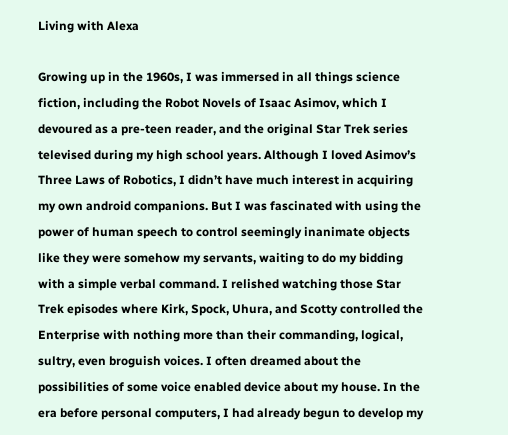Living with Alexa

Growing up in the 1960s, I was immersed in all things science fiction, including the Robot Novels of Isaac Asimov, which I devoured as a pre-teen reader, and the original Star Trek series televised during my high school years. Although I loved Asimov’s Three Laws of Robotics, I didn’t have much interest in acquiring my own android companions. But I was fascinated with using the power of human speech to control seemingly inanimate objects like they were somehow my servants, waiting to do my bidding with a simple verbal command. I relished watching those Star Trek episodes where Kirk, Spock, Uhura, and Scotty controlled the Enterprise with nothing more than their commanding, logical, sultry, even broguish voices. I often dreamed about the possibilities of some voice enabled device about my house. In the era before personal computers, I had already begun to develop my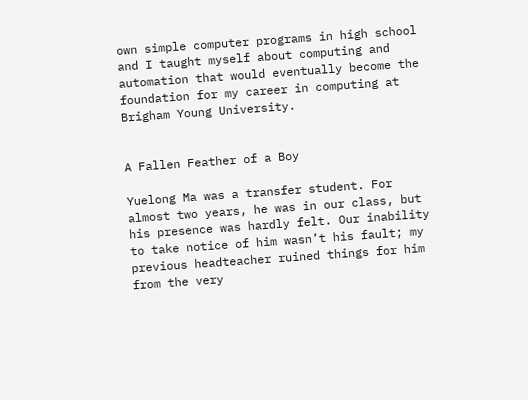own simple computer programs in high school and I taught myself about computing and automation that would eventually become the foundation for my career in computing at Brigham Young University.


A Fallen Feather of a Boy

Yuelong Ma was a transfer student. For almost two years, he was in our class, but his presence was hardly felt. Our inability to take notice of him wasn’t his fault; my previous headteacher ruined things for him from the very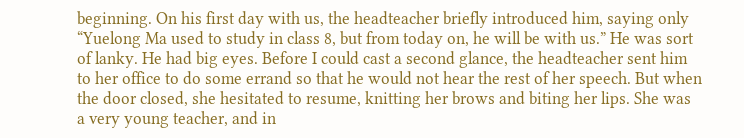beginning. On his first day with us, the headteacher briefly introduced him, saying only “Yuelong Ma used to study in class 8, but from today on, he will be with us.” He was sort of lanky. He had big eyes. Before I could cast a second glance, the headteacher sent him to her office to do some errand so that he would not hear the rest of her speech. But when the door closed, she hesitated to resume, knitting her brows and biting her lips. She was a very young teacher, and in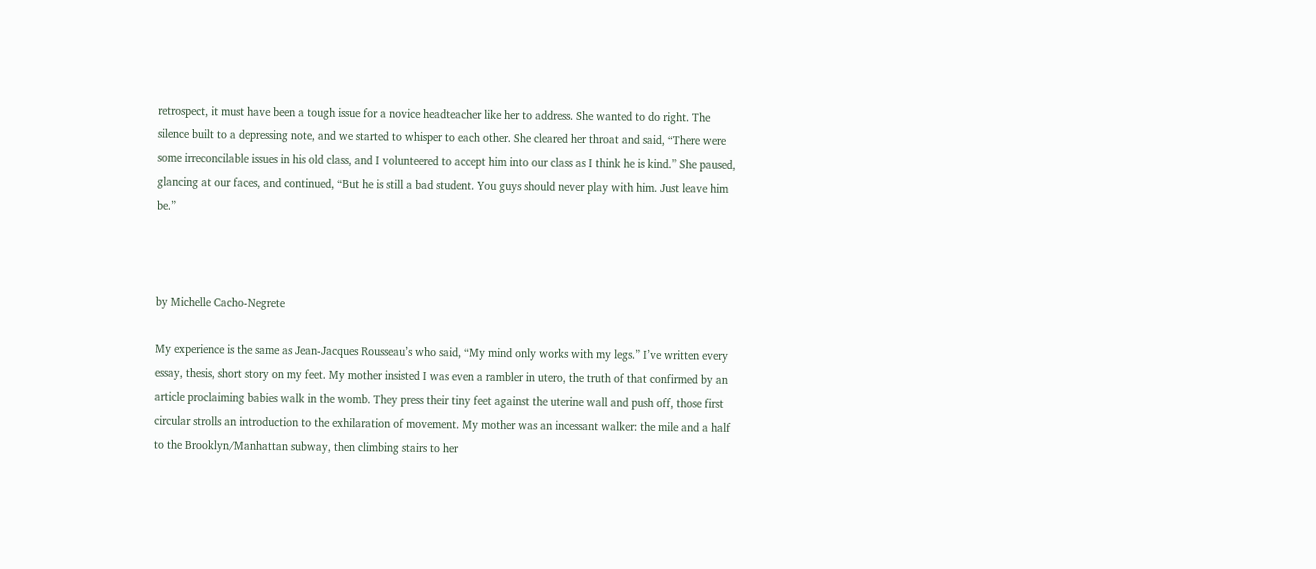retrospect, it must have been a tough issue for a novice headteacher like her to address. She wanted to do right. The silence built to a depressing note, and we started to whisper to each other. She cleared her throat and said, “There were some irreconcilable issues in his old class, and I volunteered to accept him into our class as I think he is kind.” She paused, glancing at our faces, and continued, “But he is still a bad student. You guys should never play with him. Just leave him be.”



by Michelle Cacho-Negrete

My experience is the same as Jean-Jacques Rousseau’s who said, “My mind only works with my legs.” I’ve written every essay, thesis, short story on my feet. My mother insisted I was even a rambler in utero, the truth of that confirmed by an article proclaiming babies walk in the womb. They press their tiny feet against the uterine wall and push off, those first circular strolls an introduction to the exhilaration of movement. My mother was an incessant walker: the mile and a half to the Brooklyn/Manhattan subway, then climbing stairs to her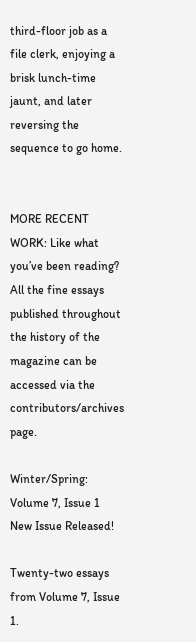third-floor job as a file clerk, enjoying a brisk lunch-time jaunt, and later reversing the sequence to go home.


MORE RECENT WORK: Like what you’ve been reading? All the fine essays published throughout the history of the magazine can be accessed via the contributors/archives page.

Winter/Spring: Volume 7, Issue 1 New Issue Released!

Twenty-two essays from Volume 7, Issue 1.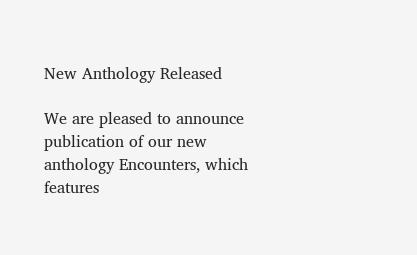New Anthology Released

We are pleased to announce publication of our new anthology Encounters, which features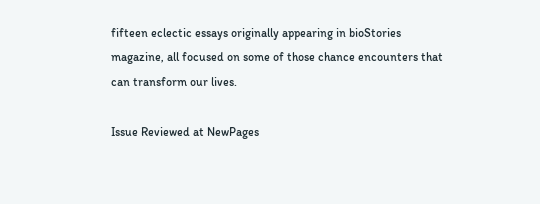fifteen eclectic essays originally appearing in bioStories magazine, all focused on some of those chance encounters that can transform our lives.

Issue Reviewed at NewPages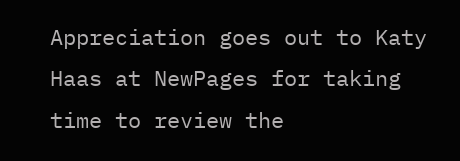Appreciation goes out to Katy Haas at NewPages for taking time to review the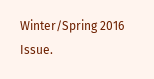Winter/Spring 2016 Issue.